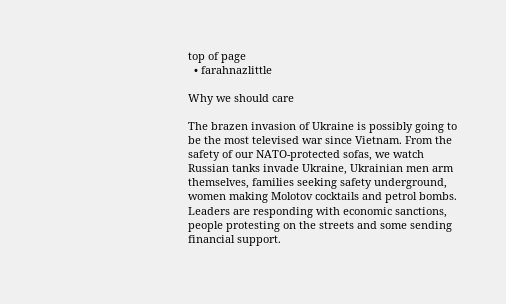top of page
  • farahnazlittle

Why we should care

The brazen invasion of Ukraine is possibly going to be the most televised war since Vietnam. From the safety of our NATO-protected sofas, we watch Russian tanks invade Ukraine, Ukrainian men arm themselves, families seeking safety underground, women making Molotov cocktails and petrol bombs. Leaders are responding with economic sanctions, people protesting on the streets and some sending financial support.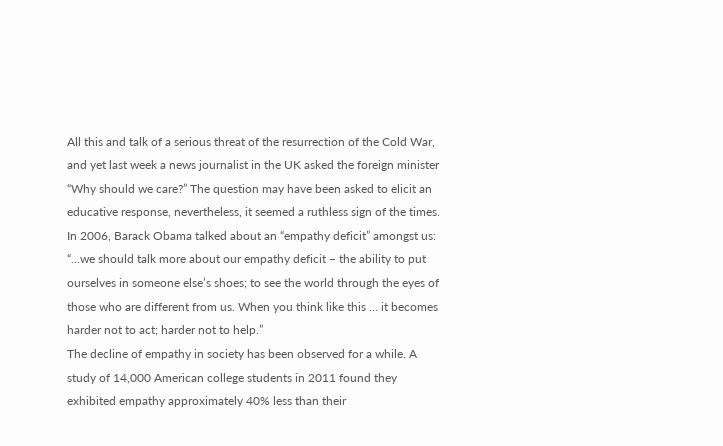All this and talk of a serious threat of the resurrection of the Cold War, and yet last week a news journalist in the UK asked the foreign minister “Why should we care?” The question may have been asked to elicit an educative response, nevertheless, it seemed a ruthless sign of the times.
In 2006, Barack Obama talked about an “empathy deficit” amongst us: “…we should talk more about our empathy deficit – the ability to put ourselves in someone else’s shoes; to see the world through the eyes of those who are different from us. When you think like this … it becomes harder not to act; harder not to help.”
The decline of empathy in society has been observed for a while. A study of 14,000 American college students in 2011 found they exhibited empathy approximately 40% less than their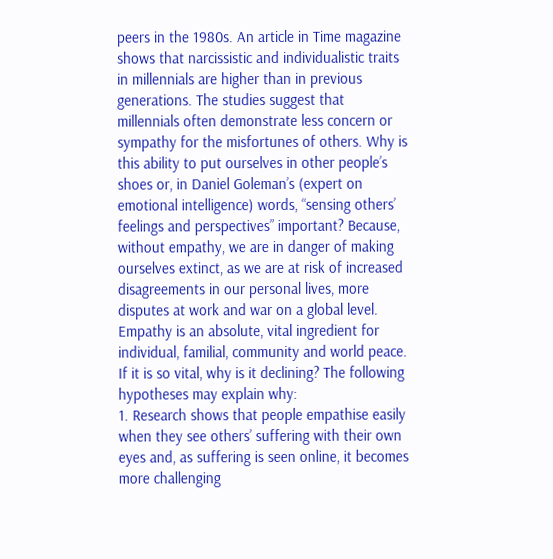peers in the 1980s. An article in Time magazine shows that narcissistic and individualistic traits in millennials are higher than in previous generations. The studies suggest that millennials often demonstrate less concern or sympathy for the misfortunes of others. Why is this ability to put ourselves in other people’s shoes or, in Daniel Goleman’s (expert on emotional intelligence) words, “sensing others’ feelings and perspectives” important? Because, without empathy, we are in danger of making ourselves extinct, as we are at risk of increased disagreements in our personal lives, more disputes at work and war on a global level. Empathy is an absolute, vital ingredient for individual, familial, community and world peace. If it is so vital, why is it declining? The following hypotheses may explain why:
1. Research shows that people empathise easily when they see others’ suffering with their own eyes and, as suffering is seen online, it becomes more challenging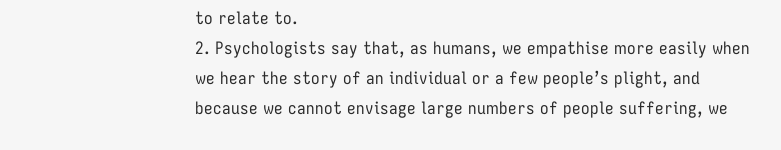to relate to.
2. Psychologists say that, as humans, we empathise more easily when we hear the story of an individual or a few people’s plight, and because we cannot envisage large numbers of people suffering, we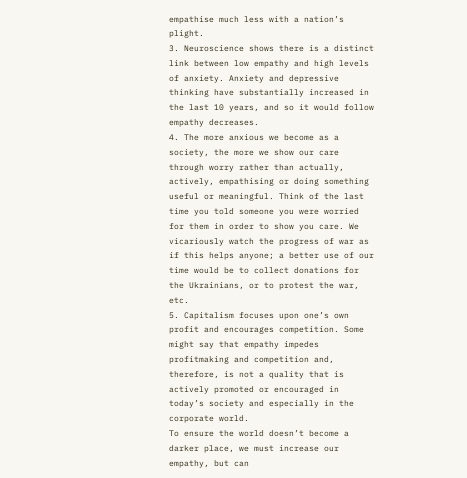empathise much less with a nation’s plight.
3. Neuroscience shows there is a distinct link between low empathy and high levels of anxiety. Anxiety and depressive thinking have substantially increased in the last 10 years, and so it would follow empathy decreases.
4. The more anxious we become as a society, the more we show our care through worry rather than actually, actively, empathising or doing something useful or meaningful. Think of the last time you told someone you were worried for them in order to show you care. We vicariously watch the progress of war as if this helps anyone; a better use of our time would be to collect donations for the Ukrainians, or to protest the war, etc.
5. Capitalism focuses upon one’s own profit and encourages competition. Some might say that empathy impedes profitmaking and competition and, therefore, is not a quality that is actively promoted or encouraged in today’s society and especially in the corporate world.
To ensure the world doesn’t become a darker place, we must increase our empathy, but can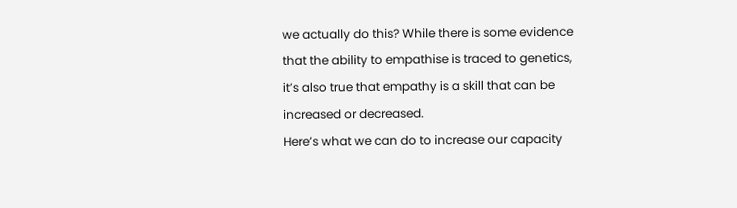we actually do this? While there is some evidence that the ability to empathise is traced to genetics, it’s also true that empathy is a skill that can be increased or decreased.
Here’s what we can do to increase our capacity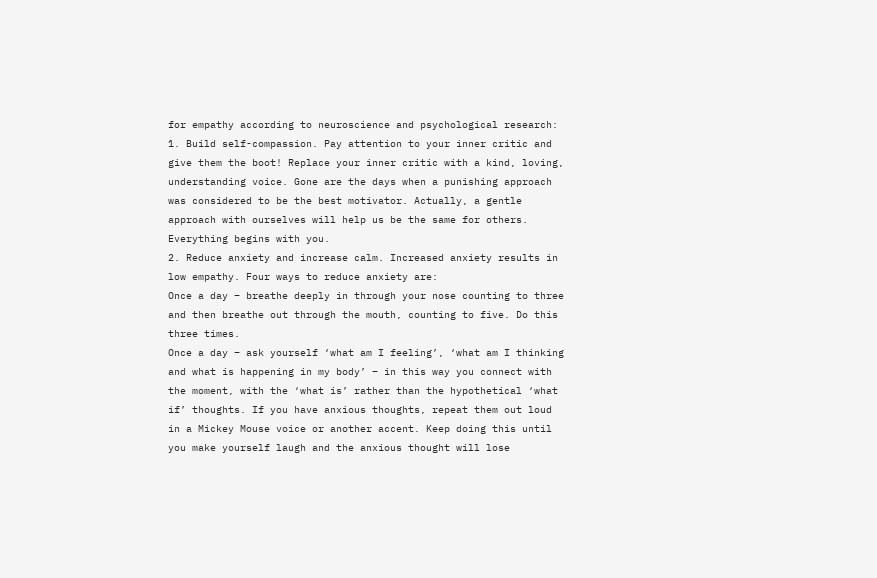for empathy according to neuroscience and psychological research:
1. Build self-compassion. Pay attention to your inner critic and give them the boot! Replace your inner critic with a kind, loving, understanding voice. Gone are the days when a punishing approach was considered to be the best motivator. Actually, a gentle approach with ourselves will help us be the same for others. Everything begins with you.
2. Reduce anxiety and increase calm. Increased anxiety results in low empathy. Four ways to reduce anxiety are:
Once a day – breathe deeply in through your nose counting to three and then breathe out through the mouth, counting to five. Do this three times.
Once a day – ask yourself ‘what am I feeling’, ‘what am I thinking and what is happening in my body’ – in this way you connect with the moment, with the ‘what is’ rather than the hypothetical ‘what if’ thoughts. If you have anxious thoughts, repeat them out loud in a Mickey Mouse voice or another accent. Keep doing this until you make yourself laugh and the anxious thought will lose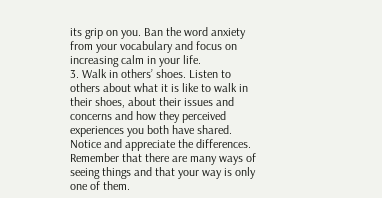its grip on you. Ban the word anxiety from your vocabulary and focus on increasing calm in your life.
3. Walk in others’ shoes. Listen to others about what it is like to walk in their shoes, about their issues and concerns and how they perceived experiences you both have shared. Notice and appreciate the differences. Remember that there are many ways of seeing things and that your way is only one of them.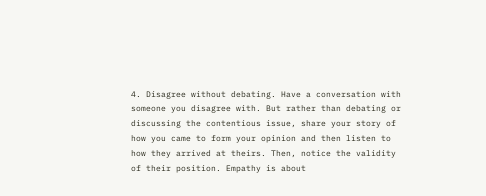4. Disagree without debating. Have a conversation with someone you disagree with. But rather than debating or discussing the contentious issue, share your story of how you came to form your opinion and then listen to how they arrived at theirs. Then, notice the validity of their position. Empathy is about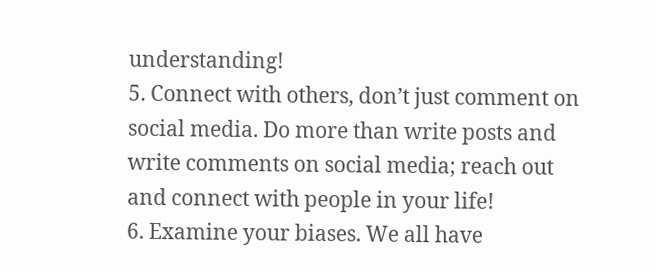understanding!
5. Connect with others, don’t just comment on social media. Do more than write posts and write comments on social media; reach out and connect with people in your life!
6. Examine your biases. We all have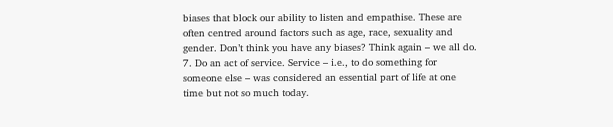biases that block our ability to listen and empathise. These are often centred around factors such as age, race, sexuality and gender. Don’t think you have any biases? Think again – we all do.
7. Do an act of service. Service – i.e., to do something for someone else – was considered an essential part of life at one time but not so much today.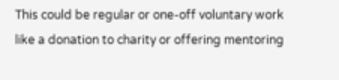This could be regular or one-off voluntary work like a donation to charity or offering mentoring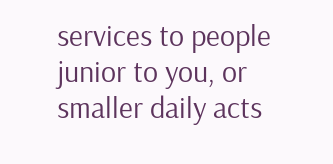services to people junior to you, or smaller daily acts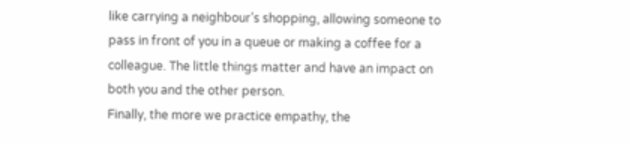like carrying a neighbour’s shopping, allowing someone to pass in front of you in a queue or making a coffee for a colleague. The little things matter and have an impact on both you and the other person.
Finally, the more we practice empathy, the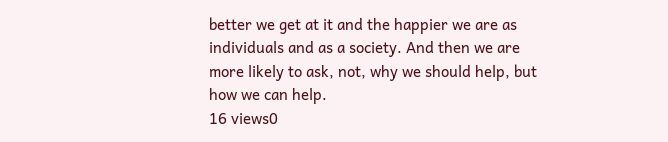better we get at it and the happier we are as individuals and as a society. And then we are more likely to ask, not, why we should help, but how we can help.
16 views0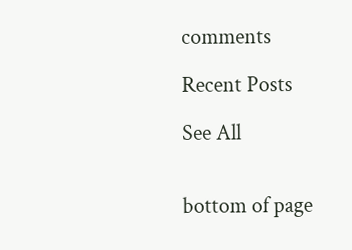comments

Recent Posts

See All


bottom of page